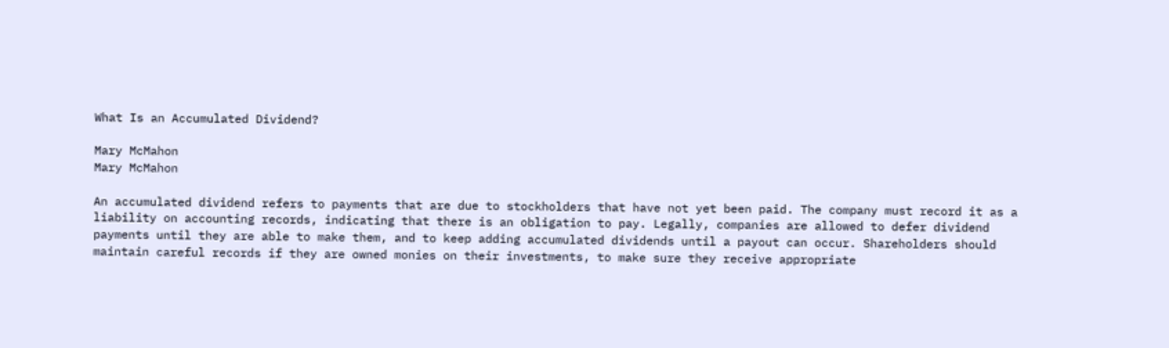What Is an Accumulated Dividend?

Mary McMahon
Mary McMahon

An accumulated dividend refers to payments that are due to stockholders that have not yet been paid. The company must record it as a liability on accounting records, indicating that there is an obligation to pay. Legally, companies are allowed to defer dividend payments until they are able to make them, and to keep adding accumulated dividends until a payout can occur. Shareholders should maintain careful records if they are owned monies on their investments, to make sure they receive appropriate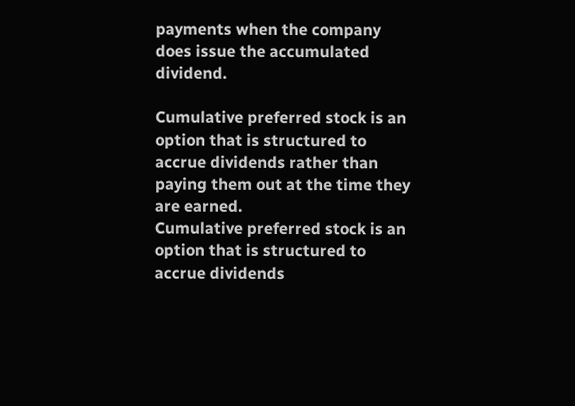payments when the company does issue the accumulated dividend.

Cumulative preferred stock is an option that is structured to accrue dividends rather than paying them out at the time they are earned.
Cumulative preferred stock is an option that is structured to accrue dividends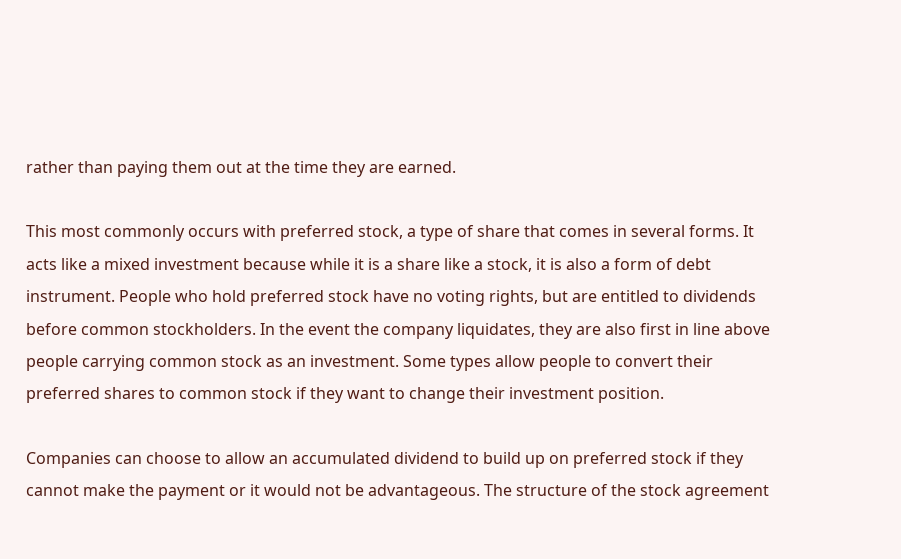rather than paying them out at the time they are earned.

This most commonly occurs with preferred stock, a type of share that comes in several forms. It acts like a mixed investment because while it is a share like a stock, it is also a form of debt instrument. People who hold preferred stock have no voting rights, but are entitled to dividends before common stockholders. In the event the company liquidates, they are also first in line above people carrying common stock as an investment. Some types allow people to convert their preferred shares to common stock if they want to change their investment position.

Companies can choose to allow an accumulated dividend to build up on preferred stock if they cannot make the payment or it would not be advantageous. The structure of the stock agreement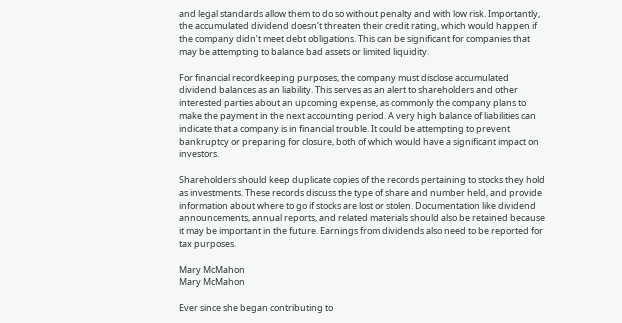and legal standards allow them to do so without penalty and with low risk. Importantly, the accumulated dividend doesn’t threaten their credit rating, which would happen if the company didn’t meet debt obligations. This can be significant for companies that may be attempting to balance bad assets or limited liquidity.

For financial recordkeeping purposes, the company must disclose accumulated dividend balances as an liability. This serves as an alert to shareholders and other interested parties about an upcoming expense, as commonly the company plans to make the payment in the next accounting period. A very high balance of liabilities can indicate that a company is in financial trouble. It could be attempting to prevent bankruptcy or preparing for closure, both of which would have a significant impact on investors.

Shareholders should keep duplicate copies of the records pertaining to stocks they hold as investments. These records discuss the type of share and number held, and provide information about where to go if stocks are lost or stolen. Documentation like dividend announcements, annual reports, and related materials should also be retained because it may be important in the future. Earnings from dividends also need to be reported for tax purposes.

Mary McMahon
Mary McMahon

Ever since she began contributing to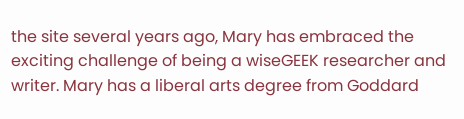the site several years ago, Mary has embraced the exciting challenge of being a wiseGEEK researcher and writer. Mary has a liberal arts degree from Goddard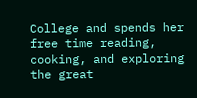College and spends her free time reading, cooking, and exploring the great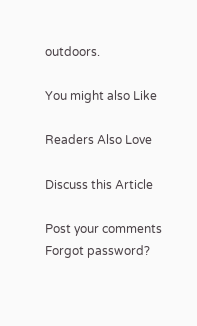outdoors.

You might also Like

Readers Also Love

Discuss this Article

Post your comments
Forgot password?